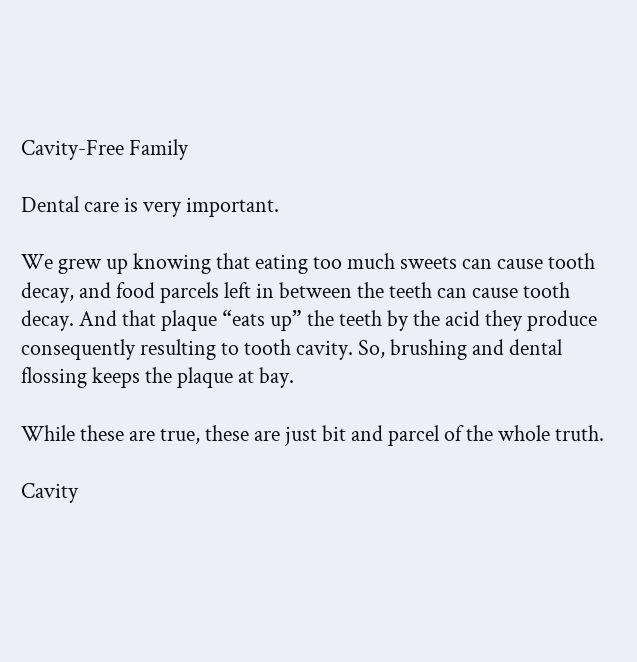Cavity-Free Family

Dental care is very important.

We grew up knowing that eating too much sweets can cause tooth decay, and food parcels left in between the teeth can cause tooth decay. And that plaque “eats up” the teeth by the acid they produce consequently resulting to tooth cavity. So, brushing and dental flossing keeps the plaque at bay.

While these are true, these are just bit and parcel of the whole truth.

Cavity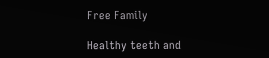Free Family

Healthy teeth and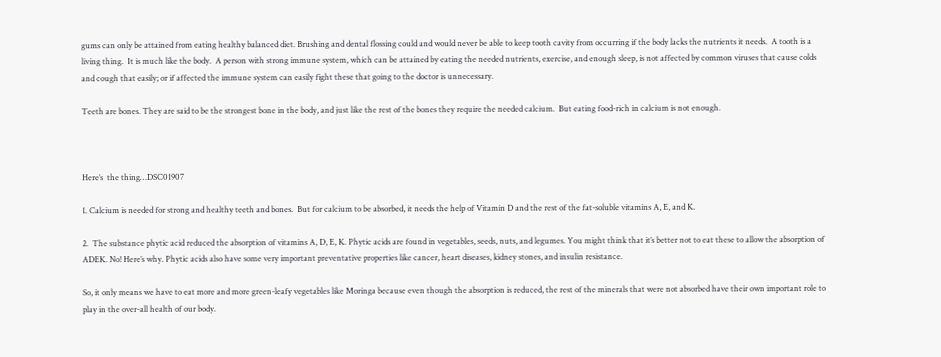gums can only be attained from eating healthy balanced diet. Brushing and dental flossing could and would never be able to keep tooth cavity from occurring if the body lacks the nutrients it needs.  A tooth is a living thing.  It is much like the body.  A person with strong immune system, which can be attained by eating the needed nutrients, exercise, and enough sleep, is not affected by common viruses that cause colds and cough that easily; or if affected the immune system can easily fight these that going to the doctor is unnecessary.

Teeth are bones. They are said to be the strongest bone in the body, and just like the rest of the bones they require the needed calcium.  But eating food-rich in calcium is not enough.



Here’s  the thing…DSC01907

1. Calcium is needed for strong and healthy teeth and bones.  But for calcium to be absorbed, it needs the help of Vitamin D and the rest of the fat-soluble vitamins A, E, and K.

2.  The substance phytic acid reduced the absorption of vitamins A, D, E, K. Phytic acids are found in vegetables, seeds, nuts, and legumes. You might think that it’s better not to eat these to allow the absorption of ADEK. No! Here’s why. Phytic acids also have some very important preventative properties like cancer, heart diseases, kidney stones, and insulin resistance.

So, it only means we have to eat more and more green-leafy vegetables like Moringa because even though the absorption is reduced, the rest of the minerals that were not absorbed have their own important role to play in the over-all health of our body.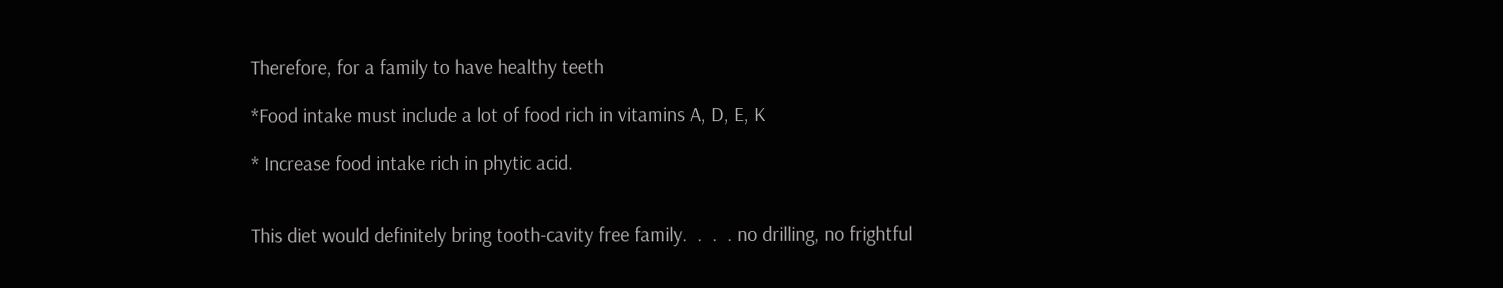Therefore, for a family to have healthy teeth

*Food intake must include a lot of food rich in vitamins A, D, E, K

* Increase food intake rich in phytic acid.


This diet would definitely bring tooth-cavity free family.  .  .  . no drilling, no frightful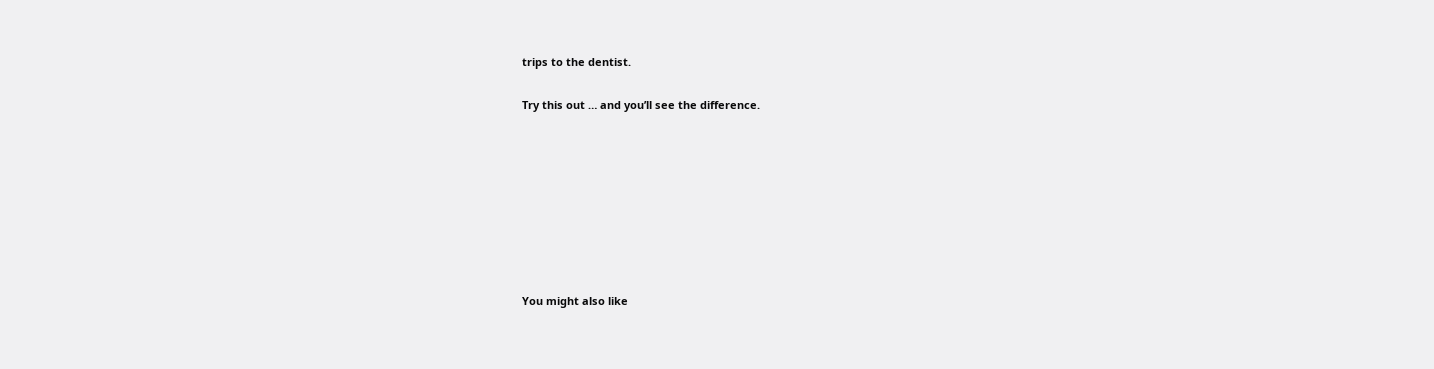trips to the dentist.

Try this out … and you’ll see the difference.








You might also like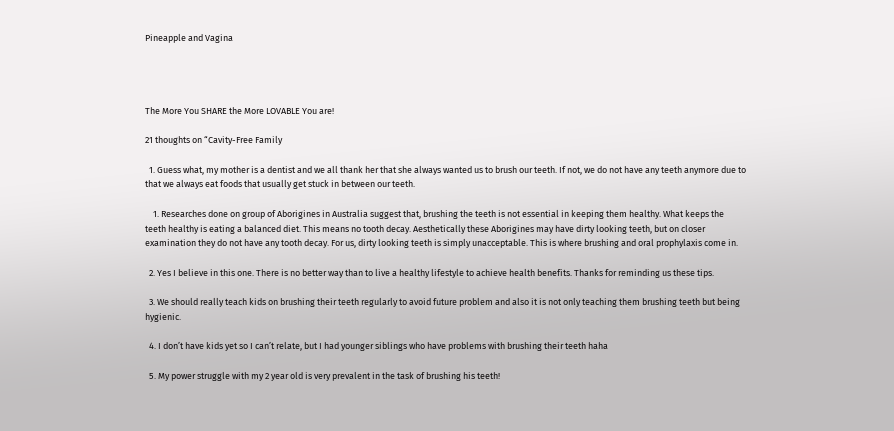Pineapple and Vagina




The More You SHARE the More LOVABLE You are!

21 thoughts on “Cavity-Free Family

  1. Guess what, my mother is a dentist and we all thank her that she always wanted us to brush our teeth. If not, we do not have any teeth anymore due to that we always eat foods that usually get stuck in between our teeth.

    1. Researches done on group of Aborigines in Australia suggest that, brushing the teeth is not essential in keeping them healthy. What keeps the teeth healthy is eating a balanced diet. This means no tooth decay. Aesthetically these Aborigines may have dirty looking teeth, but on closer examination they do not have any tooth decay. For us, dirty looking teeth is simply unacceptable. This is where brushing and oral prophylaxis come in.

  2. Yes I believe in this one. There is no better way than to live a healthy lifestyle to achieve health benefits. Thanks for reminding us these tips.

  3. We should really teach kids on brushing their teeth regularly to avoid future problem and also it is not only teaching them brushing teeth but being hygienic.

  4. I don’t have kids yet so I can’t relate, but I had younger siblings who have problems with brushing their teeth haha

  5. My power struggle with my 2 year old is very prevalent in the task of brushing his teeth!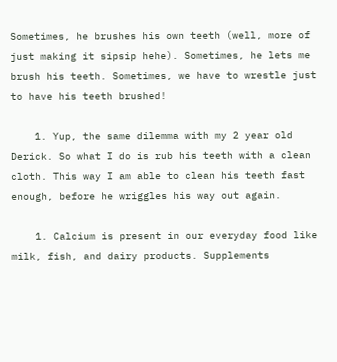Sometimes, he brushes his own teeth (well, more of just making it sipsip hehe). Sometimes, he lets me brush his teeth. Sometimes, we have to wrestle just to have his teeth brushed!

    1. Yup, the same dilemma with my 2 year old Derick. So what I do is rub his teeth with a clean cloth. This way I am able to clean his teeth fast enough, before he wriggles his way out again.

    1. Calcium is present in our everyday food like milk, fish, and dairy products. Supplements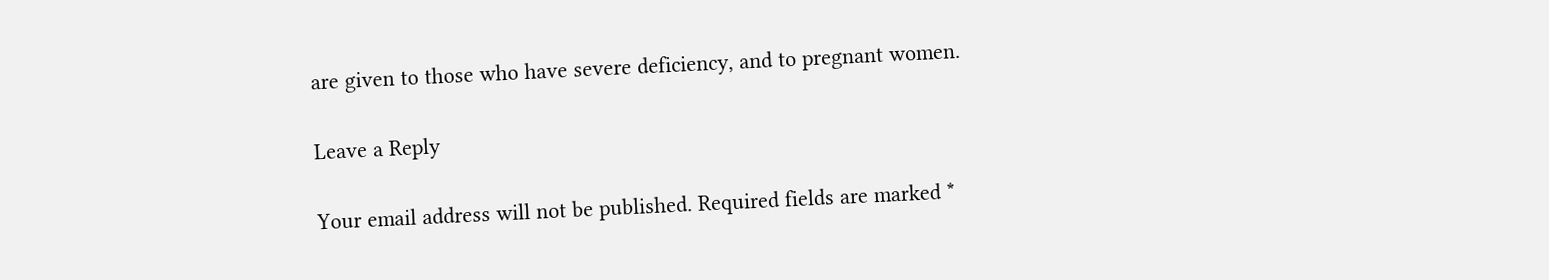are given to those who have severe deficiency, and to pregnant women.

Leave a Reply

Your email address will not be published. Required fields are marked *